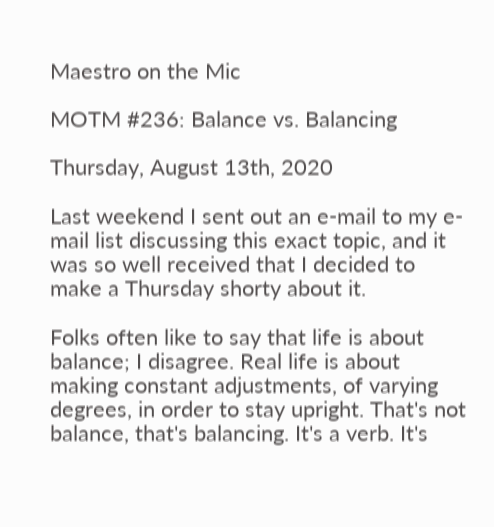Maestro on the Mic

MOTM #236: Balance vs. Balancing

Thursday, August 13th, 2020

Last weekend I sent out an e-mail to my e-mail list discussing this exact topic, and it was so well received that I decided to make a Thursday shorty about it.

Folks often like to say that life is about balance; I disagree. Real life is about making constant adjustments, of varying degrees, in order to stay upright. That's not balance, that's balancing. It's a verb. It's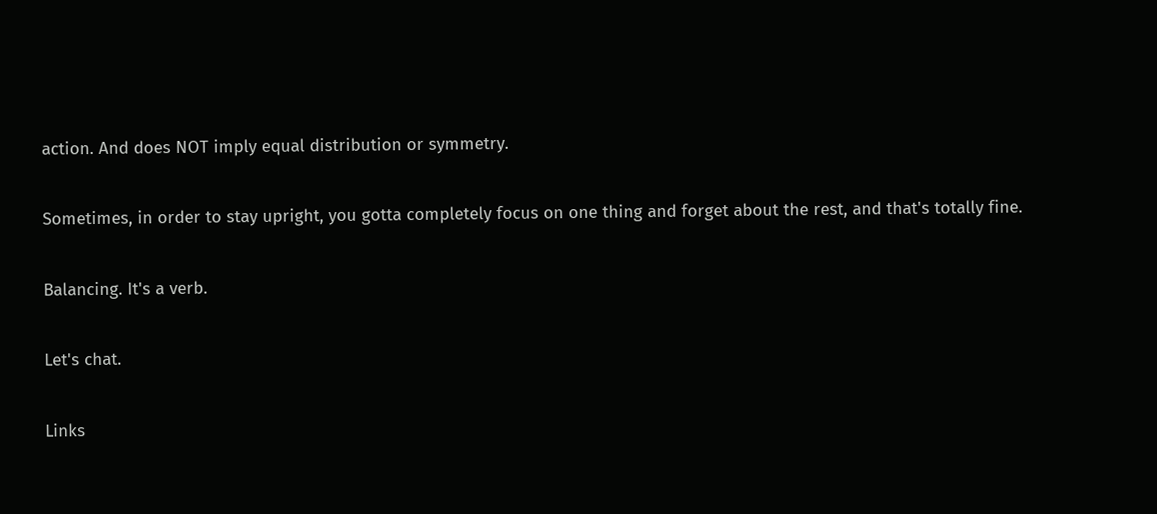action. And does NOT imply equal distribution or symmetry.

Sometimes, in order to stay upright, you gotta completely focus on one thing and forget about the rest, and that's totally fine.

Balancing. It's a verb.

Let's chat.

Links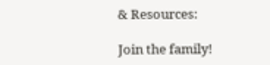& Resources:

Join the family!